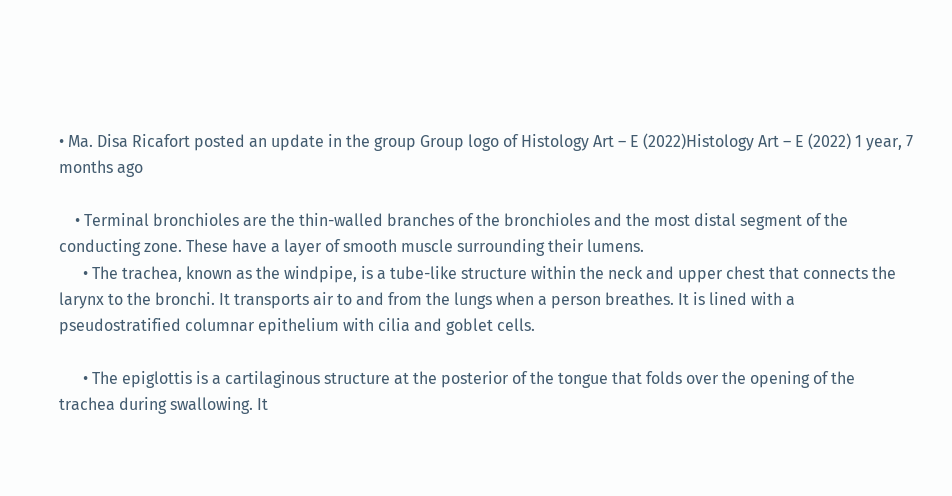• Ma. Disa Ricafort posted an update in the group Group logo of Histology Art – E (2022)Histology Art – E (2022) 1 year, 7 months ago

    • Terminal bronchioles are the thin-walled branches of the bronchioles and the most distal segment of the conducting zone. These have a layer of smooth muscle surrounding their lumens.
      • The trachea, known as the windpipe, is a tube-like structure within the neck and upper chest that connects the larynx to the bronchi. It transports air to and from the lungs when a person breathes. It is lined with a pseudostratified columnar epithelium with cilia and goblet cells.

      • The epiglottis is a cartilaginous structure at the posterior of the tongue that folds over the opening of the trachea during swallowing. It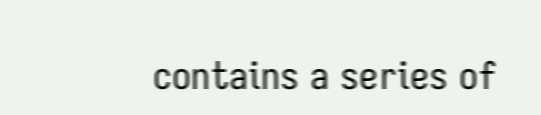contains a series of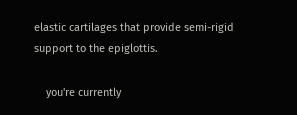elastic cartilages that provide semi-rigid support to the epiglottis.

    you're currently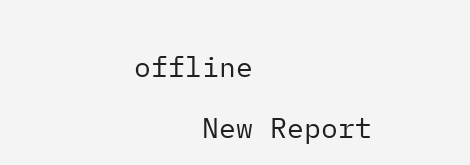offline

    New Report